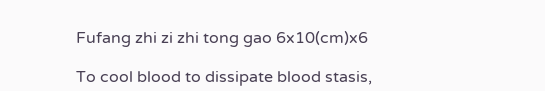Fufang zhi zi zhi tong gao 6x10(cm)x6

To cool blood to dissipate blood stasis,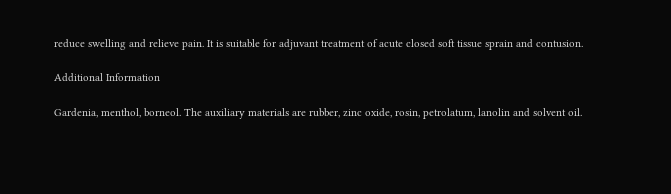reduce swelling and relieve pain. It is suitable for adjuvant treatment of acute closed soft tissue sprain and contusion.

Additional Information

Gardenia, menthol, borneol. The auxiliary materials are rubber, zinc oxide, rosin, petrolatum, lanolin and solvent oil.